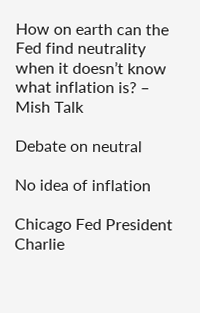How on earth can the Fed find neutrality when it doesn’t know what inflation is? – Mish Talk

Debate on neutral

No idea of inflation

Chicago Fed President Charlie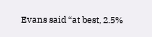Evans said “at best, 2.5%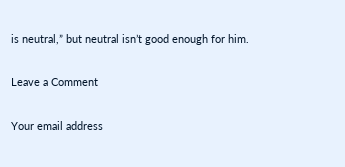is neutral,” but neutral isn’t good enough for him.

Leave a Comment

Your email address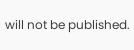will not be published.